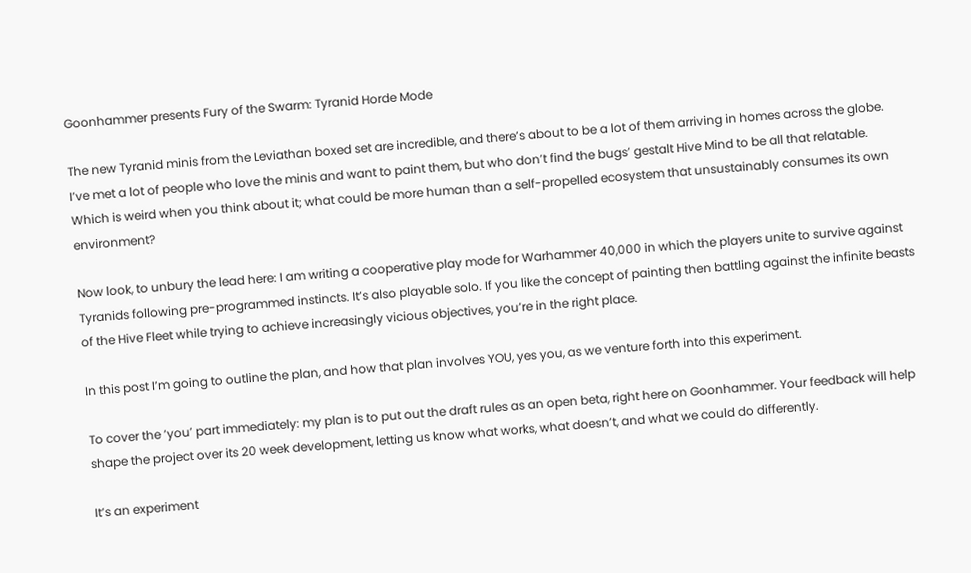Goonhammer presents Fury of the Swarm: Tyranid Horde Mode

The new Tyranid minis from the Leviathan boxed set are incredible, and there’s about to be a lot of them arriving in homes across the globe. I’ve met a lot of people who love the minis and want to paint them, but who don’t find the bugs’ gestalt Hive Mind to be all that relatable. Which is weird when you think about it; what could be more human than a self-propelled ecosystem that unsustainably consumes its own environment?

Now look, to unbury the lead here: I am writing a cooperative play mode for Warhammer 40,000 in which the players unite to survive against Tyranids following pre-programmed instincts. It’s also playable solo. If you like the concept of painting then battling against the infinite beasts of the Hive Fleet while trying to achieve increasingly vicious objectives, you’re in the right place.

In this post I’m going to outline the plan, and how that plan involves YOU, yes you, as we venture forth into this experiment.

To cover the ‘you’ part immediately: my plan is to put out the draft rules as an open beta, right here on Goonhammer. Your feedback will help shape the project over its 20 week development, letting us know what works, what doesn’t, and what we could do differently.

It’s an experiment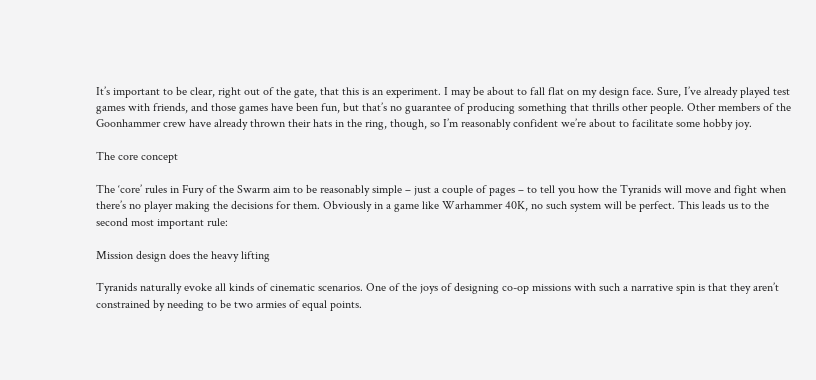It’s important to be clear, right out of the gate, that this is an experiment. I may be about to fall flat on my design face. Sure, I’ve already played test games with friends, and those games have been fun, but that’s no guarantee of producing something that thrills other people. Other members of the Goonhammer crew have already thrown their hats in the ring, though, so I’m reasonably confident we’re about to facilitate some hobby joy.

The core concept

The ‘core’ rules in Fury of the Swarm aim to be reasonably simple – just a couple of pages – to tell you how the Tyranids will move and fight when there’s no player making the decisions for them. Obviously in a game like Warhammer 40K, no such system will be perfect. This leads us to the second most important rule:

Mission design does the heavy lifting

Tyranids naturally evoke all kinds of cinematic scenarios. One of the joys of designing co-op missions with such a narrative spin is that they aren’t constrained by needing to be two armies of equal points.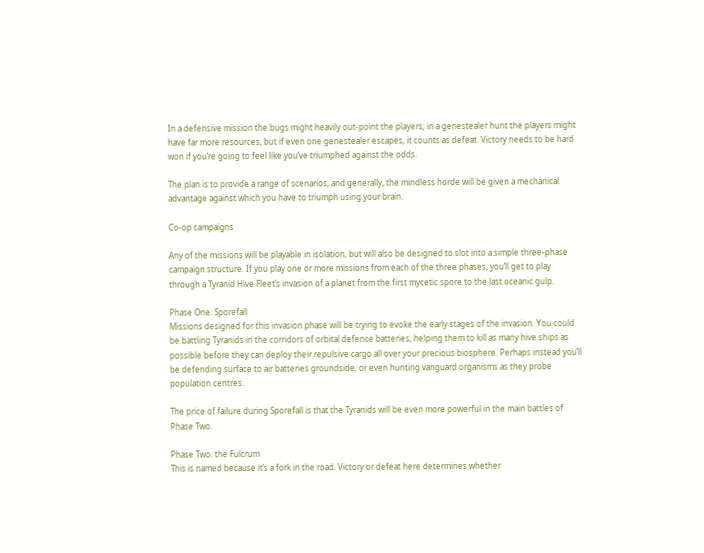In a defensive mission the bugs might heavily out-point the players; in a genestealer hunt the players might have far more resources, but if even one genestealer escapes, it counts as defeat. Victory needs to be hard won if you’re going to feel like you’ve triumphed against the odds.

The plan is to provide a range of scenarios, and generally, the mindless horde will be given a mechanical advantage against which you have to triumph using your brain.

Co-op campaigns

Any of the missions will be playable in isolation, but will also be designed to slot into a simple three-phase campaign structure. If you play one or more missions from each of the three phases, you’ll get to play through a Tyranid Hive Fleet’s invasion of a planet from the first mycetic spore to the last oceanic gulp.

Phase One: Sporefall
Missions designed for this invasion phase will be trying to evoke the early stages of the invasion. You could be battling Tyranids in the corridors of orbital defence batteries, helping them to kill as many hive ships as possible before they can deploy their repulsive cargo all over your precious biosphere. Perhaps instead you’ll be defending surface to air batteries groundside, or even hunting vanguard organisms as they probe population centres.

The price of failure during Sporefall is that the Tyranids will be even more powerful in the main battles of Phase Two.

Phase Two: the Fulcrum
This is named because it’s a fork in the road. Victory or defeat here determines whether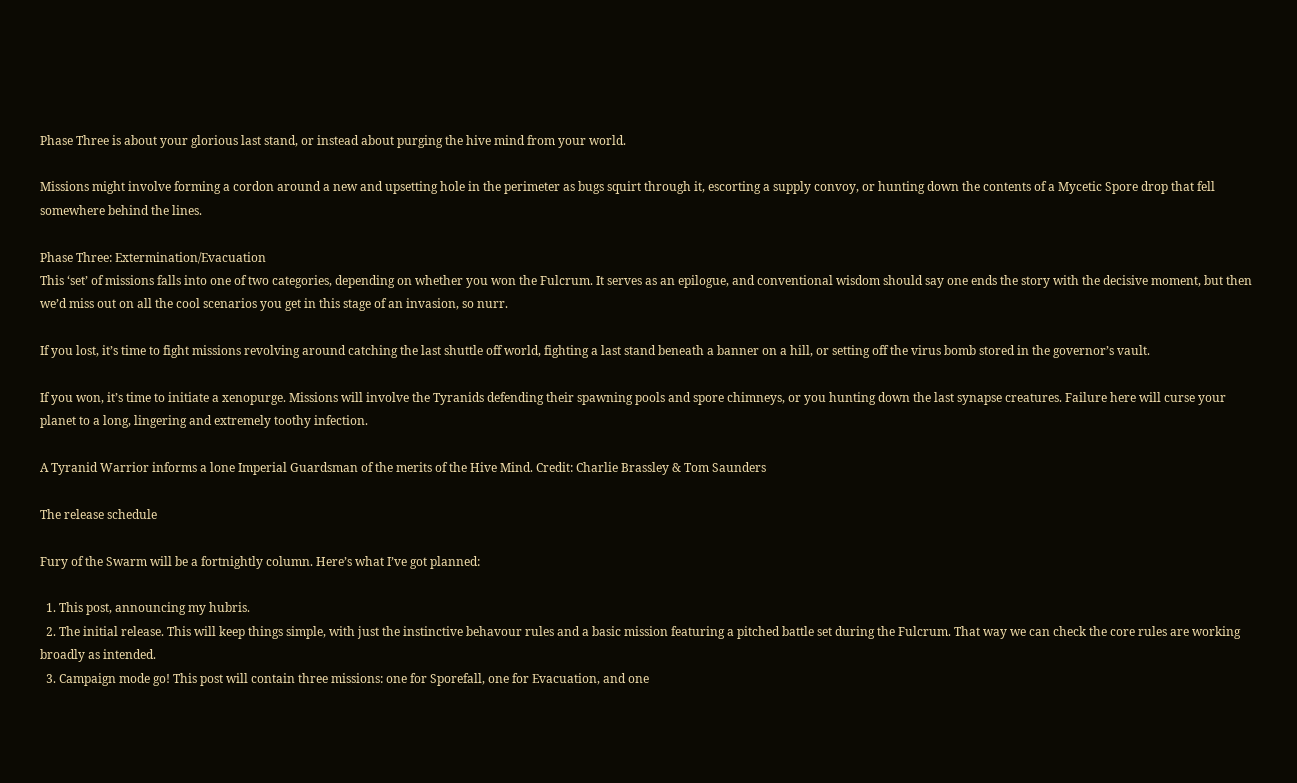Phase Three is about your glorious last stand, or instead about purging the hive mind from your world.

Missions might involve forming a cordon around a new and upsetting hole in the perimeter as bugs squirt through it, escorting a supply convoy, or hunting down the contents of a Mycetic Spore drop that fell somewhere behind the lines.

Phase Three: Extermination/Evacuation
This ‘set’ of missions falls into one of two categories, depending on whether you won the Fulcrum. It serves as an epilogue, and conventional wisdom should say one ends the story with the decisive moment, but then we’d miss out on all the cool scenarios you get in this stage of an invasion, so nurr.

If you lost, it’s time to fight missions revolving around catching the last shuttle off world, fighting a last stand beneath a banner on a hill, or setting off the virus bomb stored in the governor’s vault.

If you won, it’s time to initiate a xenopurge. Missions will involve the Tyranids defending their spawning pools and spore chimneys, or you hunting down the last synapse creatures. Failure here will curse your planet to a long, lingering and extremely toothy infection.

A Tyranid Warrior informs a lone Imperial Guardsman of the merits of the Hive Mind. Credit: Charlie Brassley & Tom Saunders

The release schedule

Fury of the Swarm will be a fortnightly column. Here’s what I’ve got planned:

  1. This post, announcing my hubris.
  2. The initial release. This will keep things simple, with just the instinctive behavour rules and a basic mission featuring a pitched battle set during the Fulcrum. That way we can check the core rules are working broadly as intended.
  3. Campaign mode go! This post will contain three missions: one for Sporefall, one for Evacuation, and one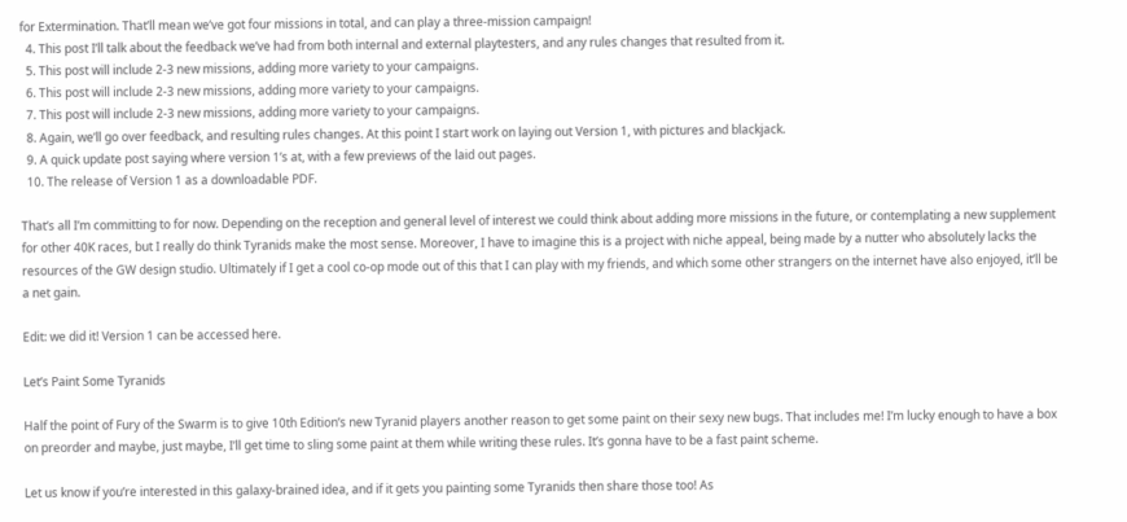for Extermination. That’ll mean we’ve got four missions in total, and can play a three-mission campaign!
  4. This post I’ll talk about the feedback we’ve had from both internal and external playtesters, and any rules changes that resulted from it.
  5. This post will include 2-3 new missions, adding more variety to your campaigns.
  6. This post will include 2-3 new missions, adding more variety to your campaigns.
  7. This post will include 2-3 new missions, adding more variety to your campaigns.
  8. Again, we’ll go over feedback, and resulting rules changes. At this point I start work on laying out Version 1, with pictures and blackjack.
  9. A quick update post saying where version 1’s at, with a few previews of the laid out pages.
  10. The release of Version 1 as a downloadable PDF.

That’s all I’m committing to for now. Depending on the reception and general level of interest we could think about adding more missions in the future, or contemplating a new supplement for other 40K races, but I really do think Tyranids make the most sense. Moreover, I have to imagine this is a project with niche appeal, being made by a nutter who absolutely lacks the resources of the GW design studio. Ultimately if I get a cool co-op mode out of this that I can play with my friends, and which some other strangers on the internet have also enjoyed, it’ll be a net gain.

Edit: we did it! Version 1 can be accessed here.

Let’s Paint Some Tyranids

Half the point of Fury of the Swarm is to give 10th Edition’s new Tyranid players another reason to get some paint on their sexy new bugs. That includes me! I’m lucky enough to have a box on preorder and maybe, just maybe, I’ll get time to sling some paint at them while writing these rules. It’s gonna have to be a fast paint scheme.

Let us know if you’re interested in this galaxy-brained idea, and if it gets you painting some Tyranids then share those too! As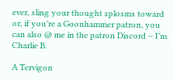ever, sling your thought splosms toward or, if you’re a Goonhammer patron, you can also @ me in the patron Discord – I’m Charlie B.

A Tervigon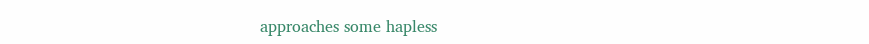approaches some hapless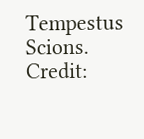Tempestus Scions. Credit: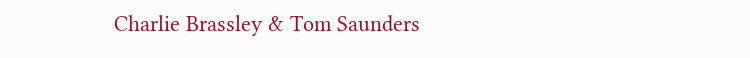Charlie Brassley & Tom Saunders